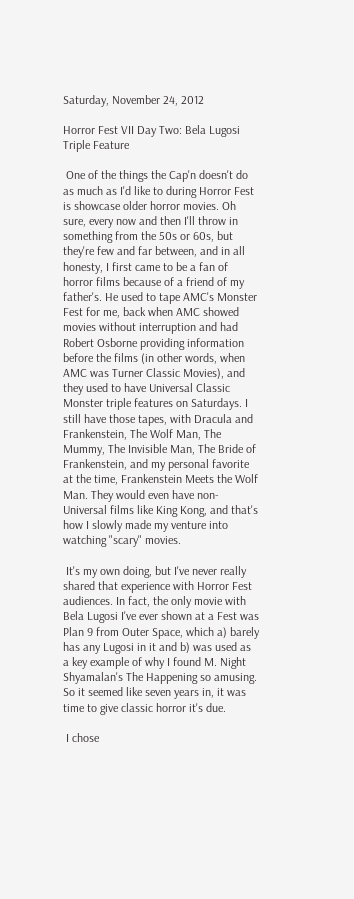Saturday, November 24, 2012

Horror Fest VII Day Two: Bela Lugosi Triple Feature

 One of the things the Cap'n doesn't do as much as I'd like to during Horror Fest is showcase older horror movies. Oh sure, every now and then I'll throw in something from the 50s or 60s, but they're few and far between, and in all honesty, I first came to be a fan of horror films because of a friend of my father's. He used to tape AMC's Monster Fest for me, back when AMC showed movies without interruption and had Robert Osborne providing information before the films (in other words, when AMC was Turner Classic Movies), and they used to have Universal Classic Monster triple features on Saturdays. I still have those tapes, with Dracula and Frankenstein, The Wolf Man, The Mummy, The Invisible Man, The Bride of Frankenstein, and my personal favorite at the time, Frankenstein Meets the Wolf Man. They would even have non-Universal films like King Kong, and that's how I slowly made my venture into watching "scary" movies.

 It's my own doing, but I've never really shared that experience with Horror Fest audiences. In fact, the only movie with Bela Lugosi I've ever shown at a Fest was Plan 9 from Outer Space, which a) barely has any Lugosi in it and b) was used as a key example of why I found M. Night Shyamalan's The Happening so amusing. So it seemed like seven years in, it was time to give classic horror it's due.

 I chose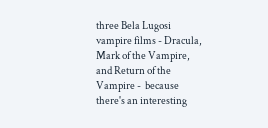three Bela Lugosi vampire films - Dracula, Mark of the Vampire, and Return of the Vampire -  because there's an interesting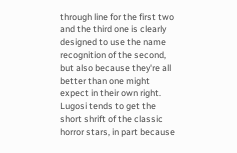through line for the first two and the third one is clearly designed to use the name recognition of the second, but also because they're all better than one might expect in their own right. Lugosi tends to get the short shrift of the classic horror stars, in part because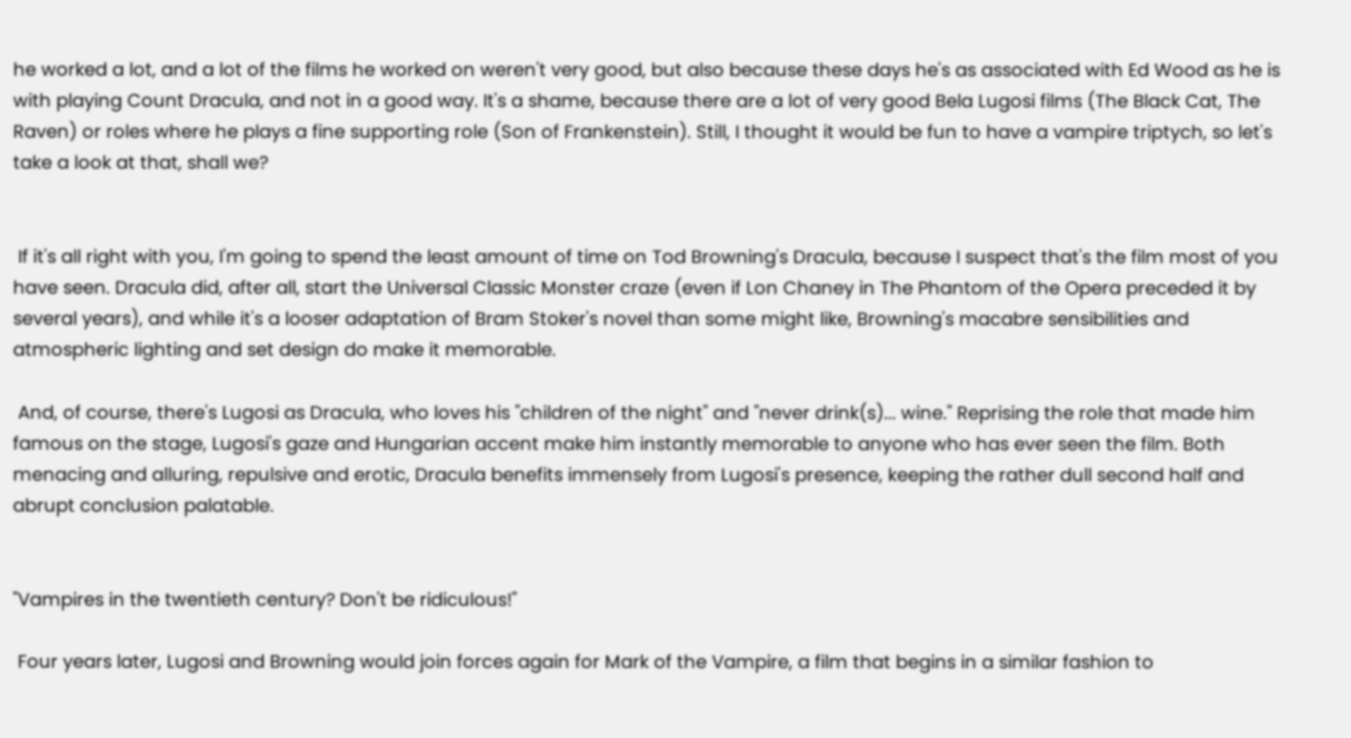he worked a lot, and a lot of the films he worked on weren't very good, but also because these days he's as associated with Ed Wood as he is with playing Count Dracula, and not in a good way. It's a shame, because there are a lot of very good Bela Lugosi films (The Black Cat, The Raven) or roles where he plays a fine supporting role (Son of Frankenstein). Still, I thought it would be fun to have a vampire triptych, so let's take a look at that, shall we?


 If it's all right with you, I'm going to spend the least amount of time on Tod Browning's Dracula, because I suspect that's the film most of you have seen. Dracula did, after all, start the Universal Classic Monster craze (even if Lon Chaney in The Phantom of the Opera preceded it by several years), and while it's a looser adaptation of Bram Stoker's novel than some might like, Browning's macabre sensibilities and atmospheric lighting and set design do make it memorable.

 And, of course, there's Lugosi as Dracula, who loves his "children of the night" and "never drink(s)... wine." Reprising the role that made him famous on the stage, Lugosi's gaze and Hungarian accent make him instantly memorable to anyone who has ever seen the film. Both menacing and alluring, repulsive and erotic, Dracula benefits immensely from Lugosi's presence, keeping the rather dull second half and abrupt conclusion palatable.


"Vampires in the twentieth century? Don't be ridiculous!"

 Four years later, Lugosi and Browning would join forces again for Mark of the Vampire, a film that begins in a similar fashion to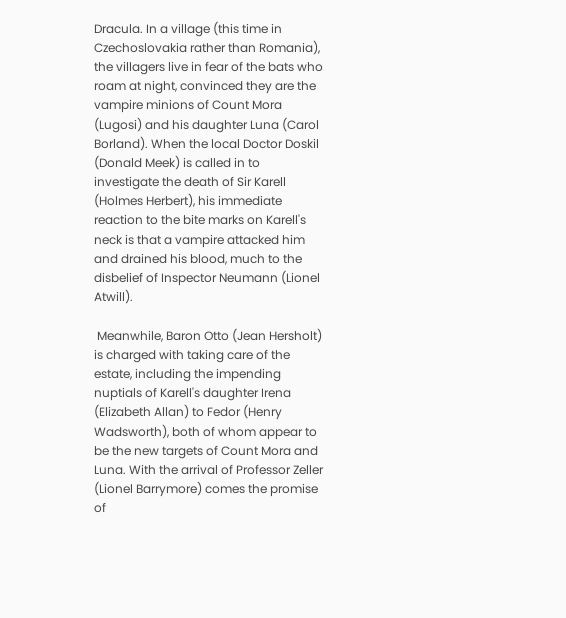Dracula. In a village (this time in Czechoslovakia rather than Romania), the villagers live in fear of the bats who roam at night, convinced they are the vampire minions of Count Mora (Lugosi) and his daughter Luna (Carol Borland). When the local Doctor Doskil (Donald Meek) is called in to investigate the death of Sir Karell (Holmes Herbert), his immediate reaction to the bite marks on Karell's neck is that a vampire attacked him and drained his blood, much to the disbelief of Inspector Neumann (Lionel Atwill).

 Meanwhile, Baron Otto (Jean Hersholt) is charged with taking care of the estate, including the impending nuptials of Karell's daughter Irena (Elizabeth Allan) to Fedor (Henry Wadsworth), both of whom appear to be the new targets of Count Mora and Luna. With the arrival of Professor Zeller (Lionel Barrymore) comes the promise of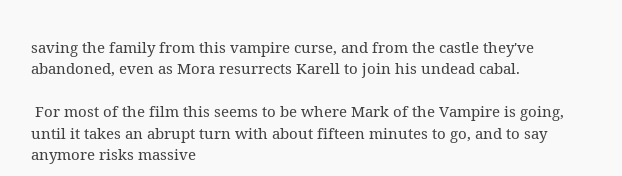saving the family from this vampire curse, and from the castle they've abandoned, even as Mora resurrects Karell to join his undead cabal.

 For most of the film this seems to be where Mark of the Vampire is going, until it takes an abrupt turn with about fifteen minutes to go, and to say anymore risks massive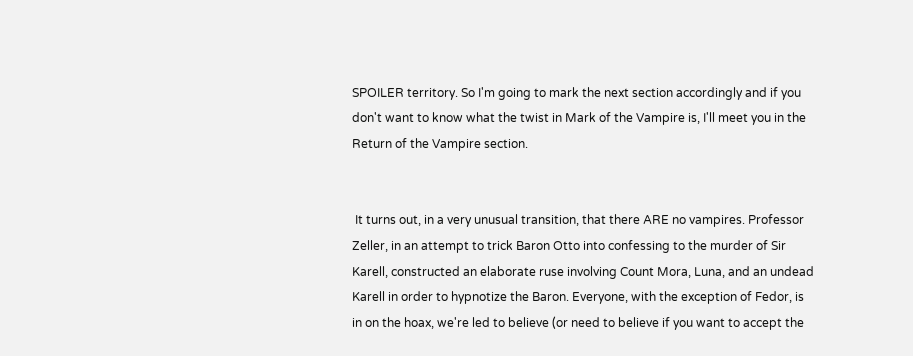SPOILER territory. So I'm going to mark the next section accordingly and if you don't want to know what the twist in Mark of the Vampire is, I'll meet you in the Return of the Vampire section.


 It turns out, in a very unusual transition, that there ARE no vampires. Professor Zeller, in an attempt to trick Baron Otto into confessing to the murder of Sir Karell, constructed an elaborate ruse involving Count Mora, Luna, and an undead Karell in order to hypnotize the Baron. Everyone, with the exception of Fedor, is in on the hoax, we're led to believe (or need to believe if you want to accept the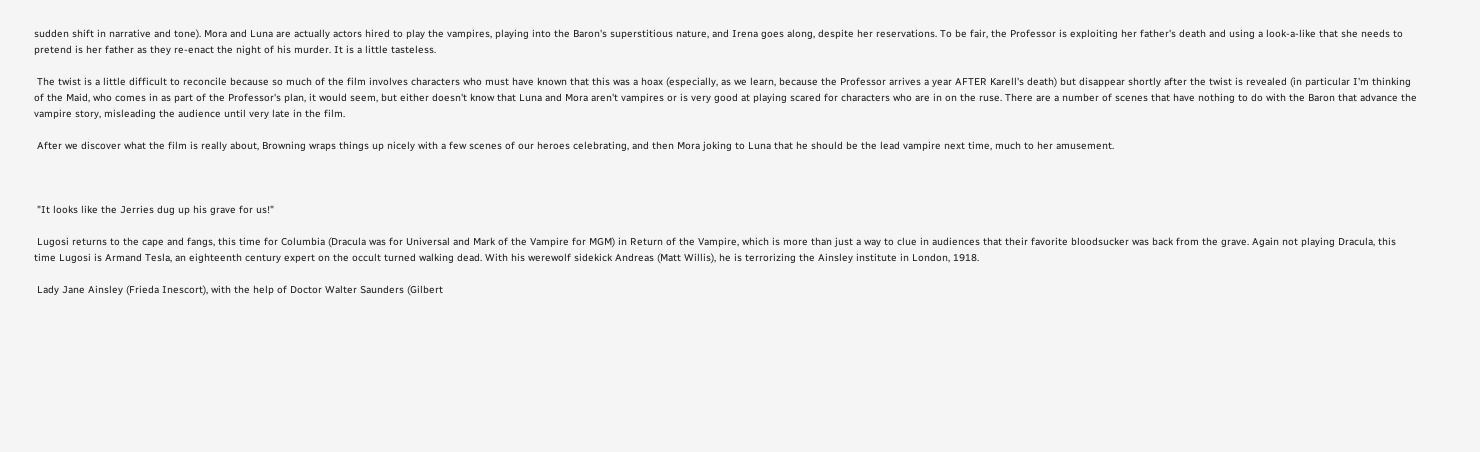sudden shift in narrative and tone). Mora and Luna are actually actors hired to play the vampires, playing into the Baron's superstitious nature, and Irena goes along, despite her reservations. To be fair, the Professor is exploiting her father's death and using a look-a-like that she needs to pretend is her father as they re-enact the night of his murder. It is a little tasteless.

 The twist is a little difficult to reconcile because so much of the film involves characters who must have known that this was a hoax (especially, as we learn, because the Professor arrives a year AFTER Karell's death) but disappear shortly after the twist is revealed (in particular I'm thinking of the Maid, who comes in as part of the Professor's plan, it would seem, but either doesn't know that Luna and Mora aren't vampires or is very good at playing scared for characters who are in on the ruse. There are a number of scenes that have nothing to do with the Baron that advance the vampire story, misleading the audience until very late in the film.

 After we discover what the film is really about, Browning wraps things up nicely with a few scenes of our heroes celebrating, and then Mora joking to Luna that he should be the lead vampire next time, much to her amusement.



 "It looks like the Jerries dug up his grave for us!"

 Lugosi returns to the cape and fangs, this time for Columbia (Dracula was for Universal and Mark of the Vampire for MGM) in Return of the Vampire, which is more than just a way to clue in audiences that their favorite bloodsucker was back from the grave. Again not playing Dracula, this time Lugosi is Armand Tesla, an eighteenth century expert on the occult turned walking dead. With his werewolf sidekick Andreas (Matt Willis), he is terrorizing the Ainsley institute in London, 1918.

 Lady Jane Ainsley (Frieda Inescort), with the help of Doctor Walter Saunders (Gilbert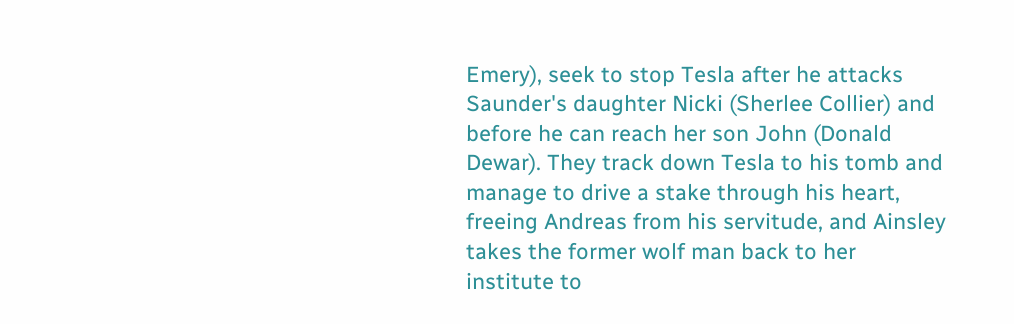Emery), seek to stop Tesla after he attacks Saunder's daughter Nicki (Sherlee Collier) and before he can reach her son John (Donald Dewar). They track down Tesla to his tomb and manage to drive a stake through his heart, freeing Andreas from his servitude, and Ainsley takes the former wolf man back to her institute to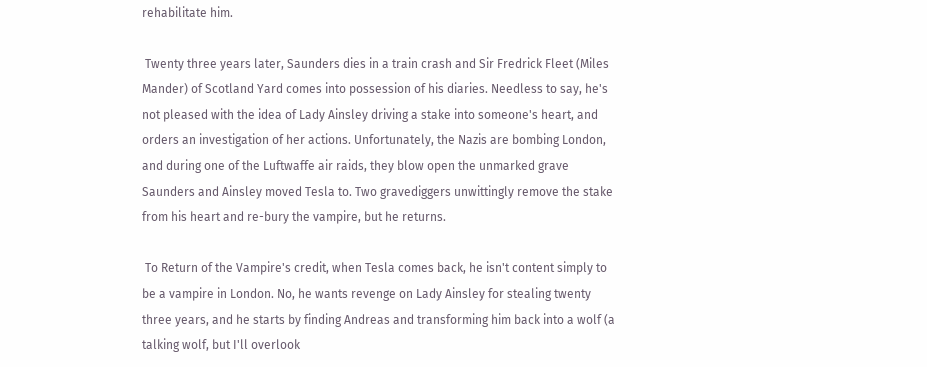rehabilitate him.

 Twenty three years later, Saunders dies in a train crash and Sir Fredrick Fleet (Miles Mander) of Scotland Yard comes into possession of his diaries. Needless to say, he's not pleased with the idea of Lady Ainsley driving a stake into someone's heart, and orders an investigation of her actions. Unfortunately, the Nazis are bombing London, and during one of the Luftwaffe air raids, they blow open the unmarked grave Saunders and Ainsley moved Tesla to. Two gravediggers unwittingly remove the stake from his heart and re-bury the vampire, but he returns.

 To Return of the Vampire's credit, when Tesla comes back, he isn't content simply to be a vampire in London. No, he wants revenge on Lady Ainsley for stealing twenty three years, and he starts by finding Andreas and transforming him back into a wolf (a talking wolf, but I'll overlook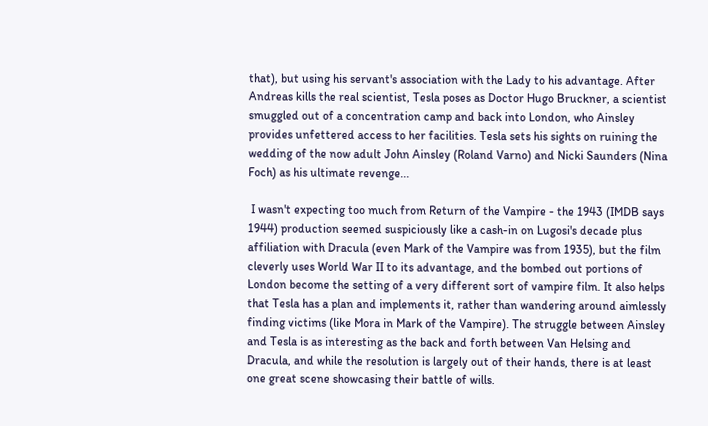that), but using his servant's association with the Lady to his advantage. After Andreas kills the real scientist, Tesla poses as Doctor Hugo Bruckner, a scientist smuggled out of a concentration camp and back into London, who Ainsley provides unfettered access to her facilities. Tesla sets his sights on ruining the wedding of the now adult John Ainsley (Roland Varno) and Nicki Saunders (Nina Foch) as his ultimate revenge...

 I wasn't expecting too much from Return of the Vampire - the 1943 (IMDB says 1944) production seemed suspiciously like a cash-in on Lugosi's decade plus affiliation with Dracula (even Mark of the Vampire was from 1935), but the film cleverly uses World War II to its advantage, and the bombed out portions of London become the setting of a very different sort of vampire film. It also helps that Tesla has a plan and implements it, rather than wandering around aimlessly finding victims (like Mora in Mark of the Vampire). The struggle between Ainsley and Tesla is as interesting as the back and forth between Van Helsing and Dracula, and while the resolution is largely out of their hands, there is at least one great scene showcasing their battle of wills.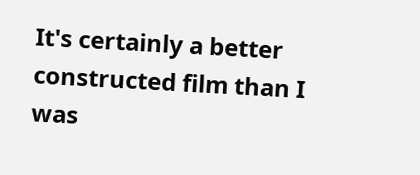It's certainly a better constructed film than I was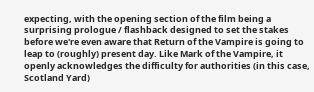expecting, with the opening section of the film being a surprising prologue / flashback designed to set the stakes before we're even aware that Return of the Vampire is going to leap to (roughly) present day. Like Mark of the Vampire, it openly acknowledges the difficulty for authorities (in this case, Scotland Yard)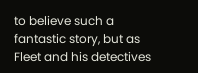to believe such a fantastic story, but as Fleet and his detectives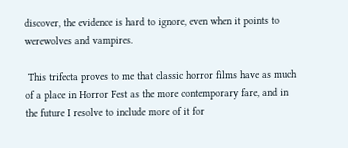discover, the evidence is hard to ignore, even when it points to werewolves and vampires.

 This trifecta proves to me that classic horror films have as much of a place in Horror Fest as the more contemporary fare, and in the future I resolve to include more of it for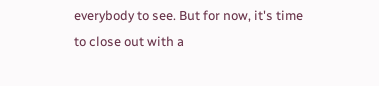everybody to see. But for now, it's time to close out with a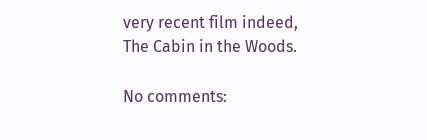very recent film indeed, The Cabin in the Woods.

No comments: